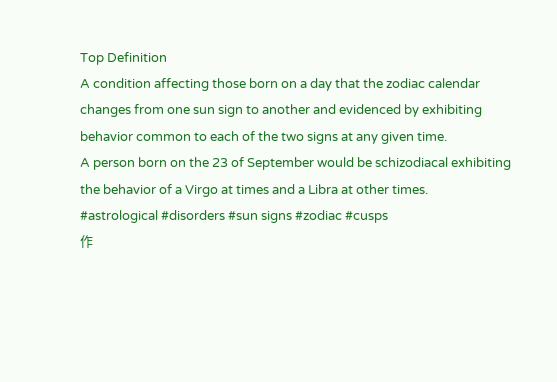Top Definition
A condition affecting those born on a day that the zodiac calendar changes from one sun sign to another and evidenced by exhibiting behavior common to each of the two signs at any given time.
A person born on the 23 of September would be schizodiacal exhibiting the behavior of a Virgo at times and a Libra at other times.
#astrological #disorders #sun signs #zodiac #cusps
作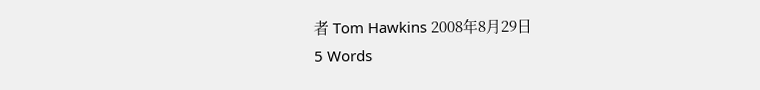者 Tom Hawkins 2008年8月29日
5 Words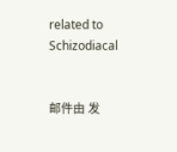related to Schizodiacal


邮件由 发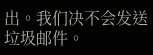出。我们决不会发送垃圾邮件。